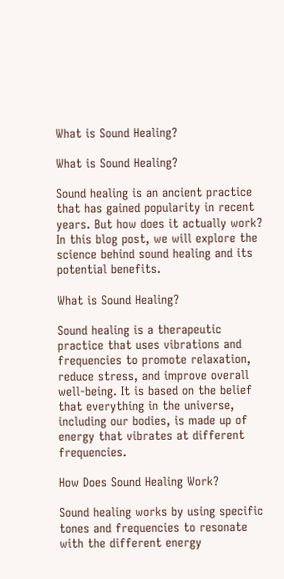What is Sound Healing?

What is Sound Healing?

Sound healing is an ancient practice that has gained popularity in recent years. But how does it actually work? In this blog post, we will explore the science behind sound healing and its potential benefits.

What is Sound Healing?

Sound healing is a therapeutic practice that uses vibrations and frequencies to promote relaxation, reduce stress, and improve overall well-being. It is based on the belief that everything in the universe, including our bodies, is made up of energy that vibrates at different frequencies.

How Does Sound Healing Work?

Sound healing works by using specific tones and frequencies to resonate with the different energy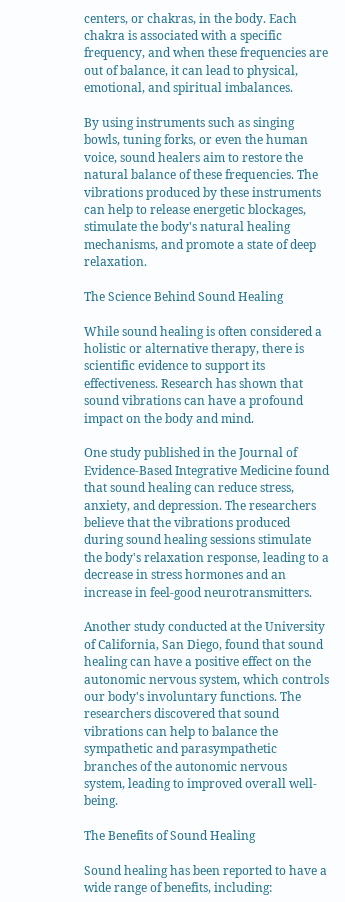centers, or chakras, in the body. Each chakra is associated with a specific frequency, and when these frequencies are out of balance, it can lead to physical, emotional, and spiritual imbalances.

By using instruments such as singing bowls, tuning forks, or even the human voice, sound healers aim to restore the natural balance of these frequencies. The vibrations produced by these instruments can help to release energetic blockages, stimulate the body's natural healing mechanisms, and promote a state of deep relaxation.

The Science Behind Sound Healing

While sound healing is often considered a holistic or alternative therapy, there is scientific evidence to support its effectiveness. Research has shown that sound vibrations can have a profound impact on the body and mind.

One study published in the Journal of Evidence-Based Integrative Medicine found that sound healing can reduce stress, anxiety, and depression. The researchers believe that the vibrations produced during sound healing sessions stimulate the body's relaxation response, leading to a decrease in stress hormones and an increase in feel-good neurotransmitters.

Another study conducted at the University of California, San Diego, found that sound healing can have a positive effect on the autonomic nervous system, which controls our body's involuntary functions. The researchers discovered that sound vibrations can help to balance the sympathetic and parasympathetic branches of the autonomic nervous system, leading to improved overall well-being.

The Benefits of Sound Healing

Sound healing has been reported to have a wide range of benefits, including: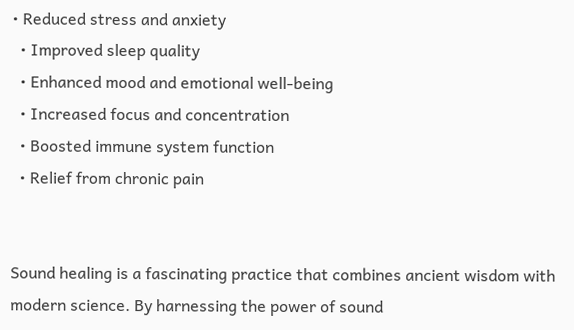• Reduced stress and anxiety
  • Improved sleep quality
  • Enhanced mood and emotional well-being
  • Increased focus and concentration
  • Boosted immune system function
  • Relief from chronic pain


Sound healing is a fascinating practice that combines ancient wisdom with modern science. By harnessing the power of sound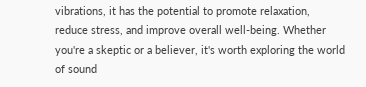vibrations, it has the potential to promote relaxation, reduce stress, and improve overall well-being. Whether you're a skeptic or a believer, it's worth exploring the world of sound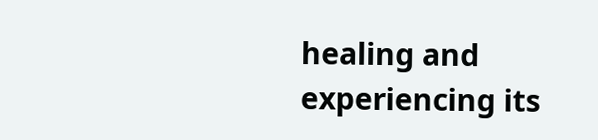healing and experiencing its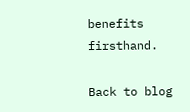benefits firsthand.

Back to blog